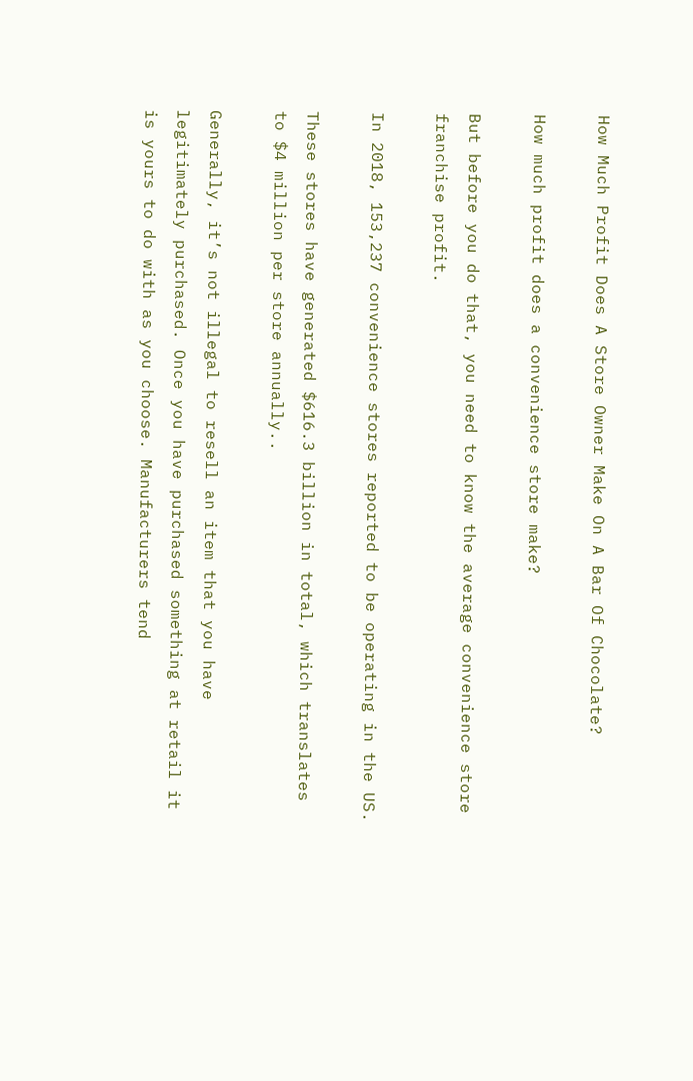How Much Profit Does A Store Owner Make On A Bar Of Chocolate?

How much profit does a convenience store make?

But before you do that, you need to know the average convenience store franchise profit.

In 2018, 153,237 convenience stores reported to be operating in the US.

These stores have generated $616.3 billion in total, which translates to $4 million per store annually..

Generally, it’s not illegal to resell an item that you have legitimately purchased. Once you have purchased something at retail it is yours to do with as you choose. Manufacturers tend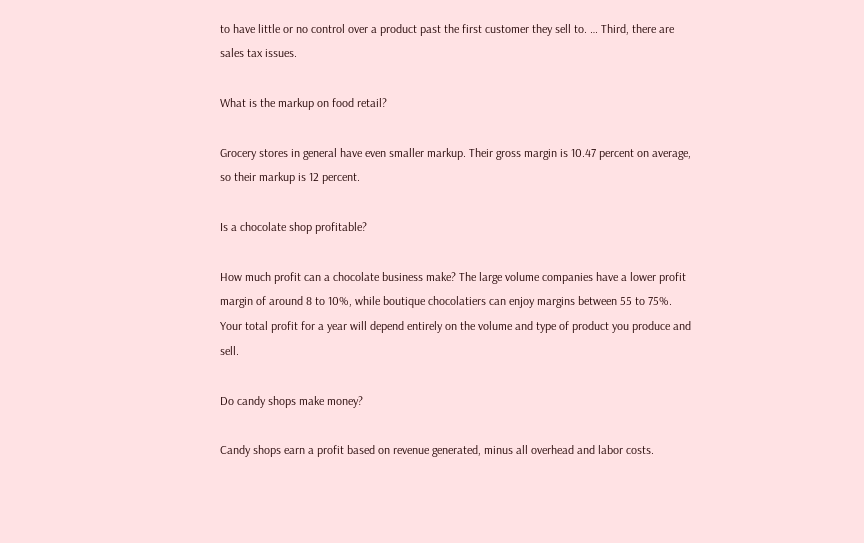to have little or no control over a product past the first customer they sell to. … Third, there are sales tax issues.

What is the markup on food retail?

Grocery stores in general have even smaller markup. Their gross margin is 10.47 percent on average, so their markup is 12 percent.

Is a chocolate shop profitable?

How much profit can a chocolate business make? The large volume companies have a lower profit margin of around 8 to 10%, while boutique chocolatiers can enjoy margins between 55 to 75%. Your total profit for a year will depend entirely on the volume and type of product you produce and sell.

Do candy shops make money?

Candy shops earn a profit based on revenue generated, minus all overhead and labor costs.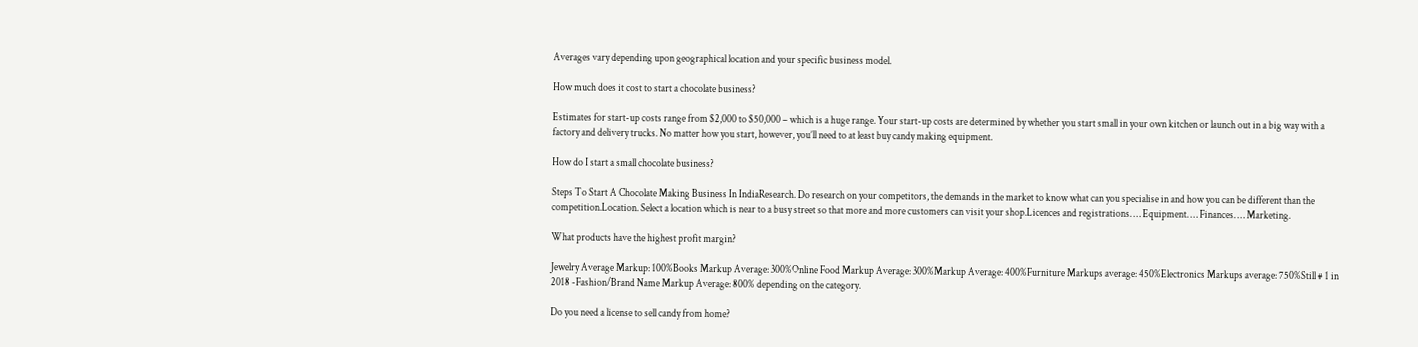Averages vary depending upon geographical location and your specific business model.

How much does it cost to start a chocolate business?

Estimates for start-up costs range from $2,000 to $50,000 – which is a huge range. Your start-up costs are determined by whether you start small in your own kitchen or launch out in a big way with a factory and delivery trucks. No matter how you start, however, you’ll need to at least buy candy making equipment.

How do I start a small chocolate business?

Steps To Start A Chocolate Making Business In IndiaResearch. Do research on your competitors, the demands in the market to know what can you specialise in and how you can be different than the competition.Location. Select a location which is near to a busy street so that more and more customers can visit your shop.Licences and registrations. … Equipment. … Finances. … Marketing.

What products have the highest profit margin?

Jewelry Average Markup: 100%Books Markup Average: 300%Online Food Markup Average: 300%Markup Average: 400%Furniture Markups average: 450%Electronics Markups average: 750%Still # 1 in 2018 -Fashion/Brand Name Markup Average: 800% depending on the category.

Do you need a license to sell candy from home?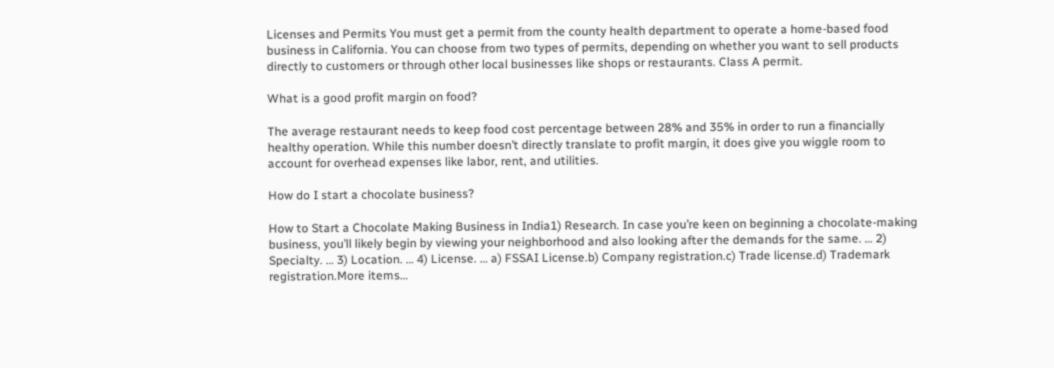Licenses and Permits You must get a permit from the county health department to operate a home-based food business in California. You can choose from two types of permits, depending on whether you want to sell products directly to customers or through other local businesses like shops or restaurants. Class A permit.

What is a good profit margin on food?

The average restaurant needs to keep food cost percentage between 28% and 35% in order to run a financially healthy operation. While this number doesn’t directly translate to profit margin, it does give you wiggle room to account for overhead expenses like labor, rent, and utilities.

How do I start a chocolate business?

How to Start a Chocolate Making Business in India1) Research. In case you’re keen on beginning a chocolate-making business, you’ll likely begin by viewing your neighborhood and also looking after the demands for the same. … 2) Specialty. … 3) Location. … 4) License. … a) FSSAI License.b) Company registration.c) Trade license.d) Trademark registration.More items…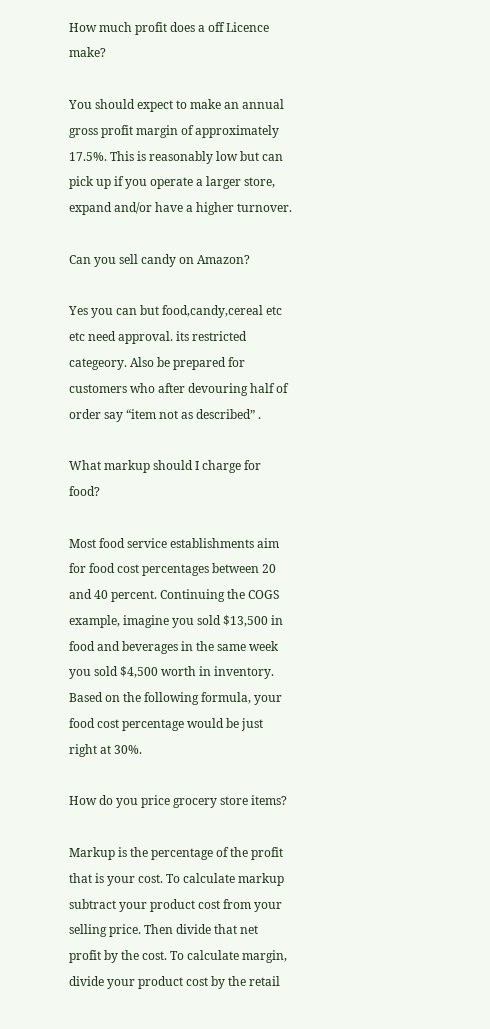How much profit does a off Licence make?

You should expect to make an annual gross profit margin of approximately 17.5%. This is reasonably low but can pick up if you operate a larger store, expand and/or have a higher turnover.

Can you sell candy on Amazon?

Yes you can but food,candy,cereal etc etc need approval. its restricted categeory. Also be prepared for customers who after devouring half of order say “item not as described” .

What markup should I charge for food?

Most food service establishments aim for food cost percentages between 20 and 40 percent. Continuing the COGS example, imagine you sold $13,500 in food and beverages in the same week you sold $4,500 worth in inventory. Based on the following formula, your food cost percentage would be just right at 30%.

How do you price grocery store items?

Markup is the percentage of the profit that is your cost. To calculate markup subtract your product cost from your selling price. Then divide that net profit by the cost. To calculate margin, divide your product cost by the retail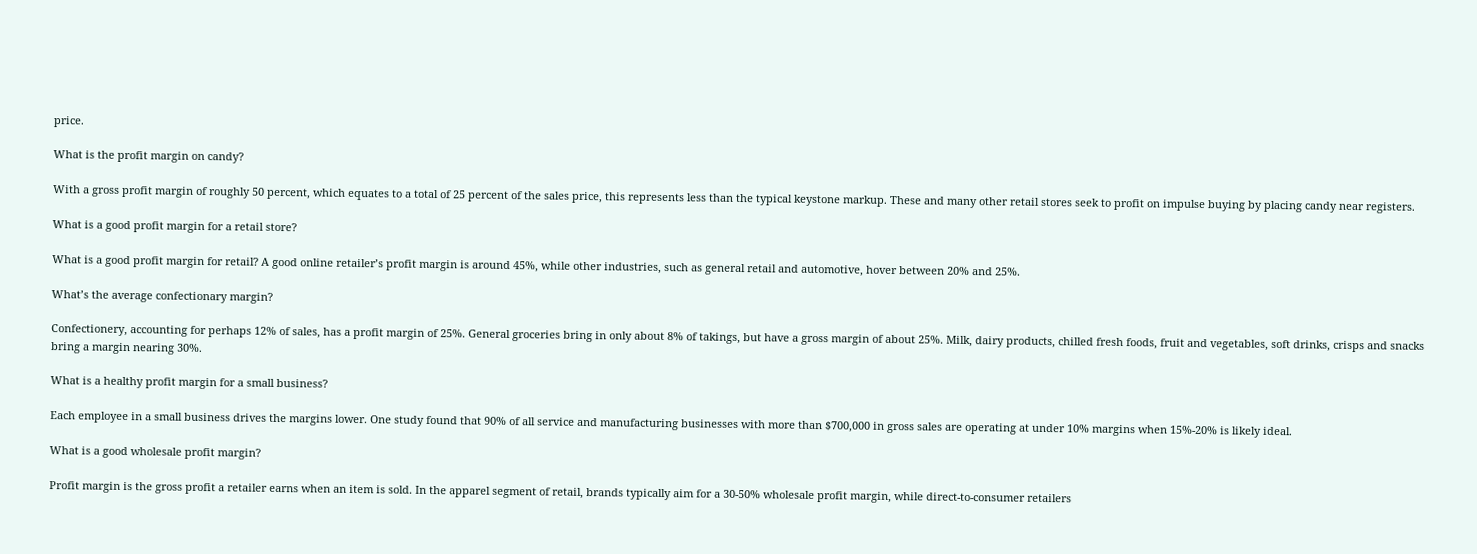price.

What is the profit margin on candy?

With a gross profit margin of roughly 50 percent, which equates to a total of 25 percent of the sales price, this represents less than the typical keystone markup. These and many other retail stores seek to profit on impulse buying by placing candy near registers.

What is a good profit margin for a retail store?

What is a good profit margin for retail? A good online retailer’s profit margin is around 45%, while other industries, such as general retail and automotive, hover between 20% and 25%.

What’s the average confectionary margin?

Confectionery, accounting for perhaps 12% of sales, has a profit margin of 25%. General groceries bring in only about 8% of takings, but have a gross margin of about 25%. Milk, dairy products, chilled fresh foods, fruit and vegetables, soft drinks, crisps and snacks bring a margin nearing 30%.

What is a healthy profit margin for a small business?

Each employee in a small business drives the margins lower. One study found that 90% of all service and manufacturing businesses with more than $700,000 in gross sales are operating at under 10% margins when 15%-20% is likely ideal.

What is a good wholesale profit margin?

Profit margin is the gross profit a retailer earns when an item is sold. In the apparel segment of retail, brands typically aim for a 30-50% wholesale profit margin, while direct-to-consumer retailers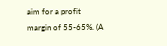aim for a profit margin of 55-65%. (A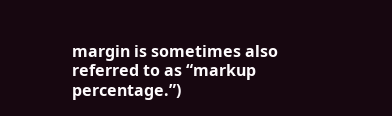margin is sometimes also referred to as “markup percentage.”)